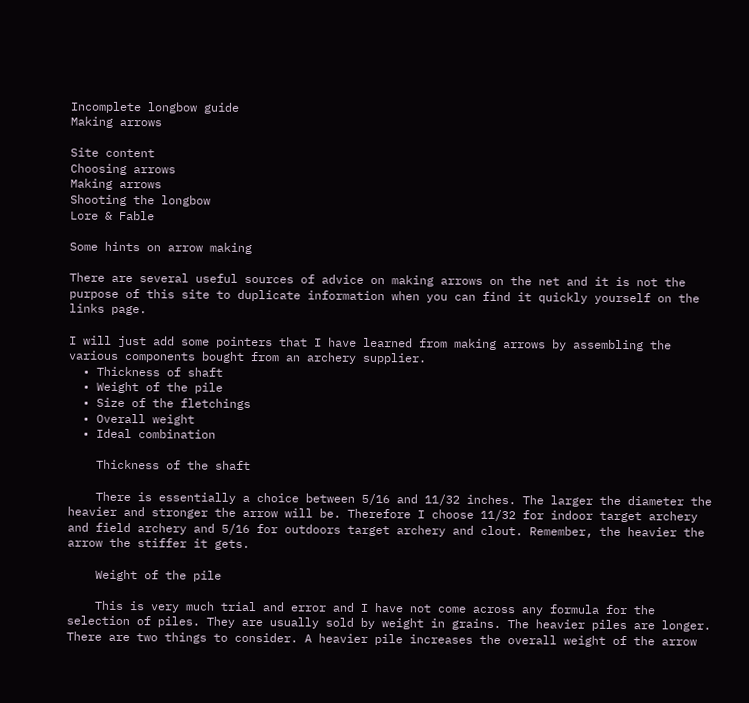Incomplete longbow guide
Making arrows

Site content
Choosing arrows
Making arrows
Shooting the longbow
Lore & Fable

Some hints on arrow making

There are several useful sources of advice on making arrows on the net and it is not the purpose of this site to duplicate information when you can find it quickly yourself on the links page.

I will just add some pointers that I have learned from making arrows by assembling the various components bought from an archery supplier.
  • Thickness of shaft
  • Weight of the pile
  • Size of the fletchings
  • Overall weight
  • Ideal combination

    Thickness of the shaft

    There is essentially a choice between 5/16 and 11/32 inches. The larger the diameter the heavier and stronger the arrow will be. Therefore I choose 11/32 for indoor target archery and field archery and 5/16 for outdoors target archery and clout. Remember, the heavier the arrow the stiffer it gets.

    Weight of the pile

    This is very much trial and error and I have not come across any formula for the selection of piles. They are usually sold by weight in grains. The heavier piles are longer. There are two things to consider. A heavier pile increases the overall weight of the arrow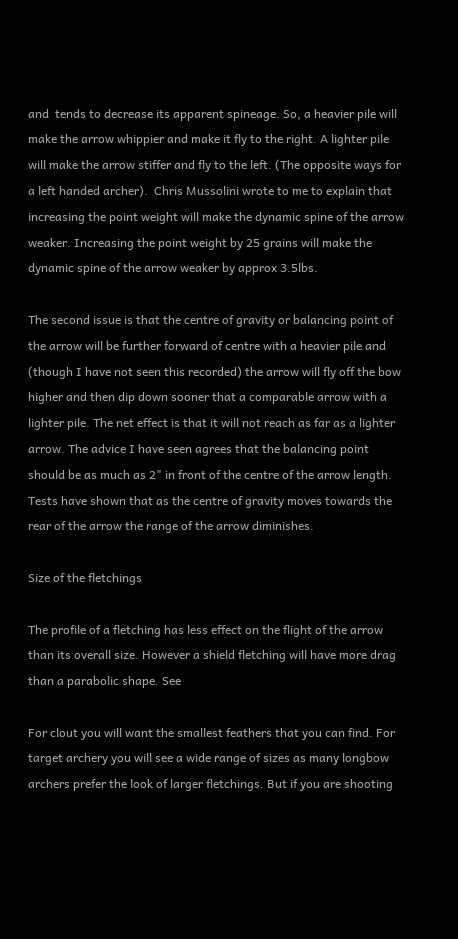and  tends to decrease its apparent spineage. So, a heavier pile will make the arrow whippier and make it fly to the right. A lighter pile will make the arrow stiffer and fly to the left. (The opposite ways for a left handed archer).  Chris Mussolini wrote to me to explain that increasing the point weight will make the dynamic spine of the arrow weaker. Increasing the point weight by 25 grains will make the dynamic spine of the arrow weaker by approx 3.5lbs.

The second issue is that the centre of gravity or balancing point of the arrow will be further forward of centre with a heavier pile and (though I have not seen this recorded) the arrow will fly off the bow higher and then dip down sooner that a comparable arrow with a lighter pile. The net effect is that it will not reach as far as a lighter arrow. The advice I have seen agrees that the balancing point should be as much as 2" in front of the centre of the arrow length. Tests have shown that as the centre of gravity moves towards the rear of the arrow the range of the arrow diminishes.

Size of the fletchings

The profile of a fletching has less effect on the flight of the arrow than its overall size. However a shield fletching will have more drag than a parabolic shape. See

For clout you will want the smallest feathers that you can find. For target archery you will see a wide range of sizes as many longbow archers prefer the look of larger fletchings. But if you are shooting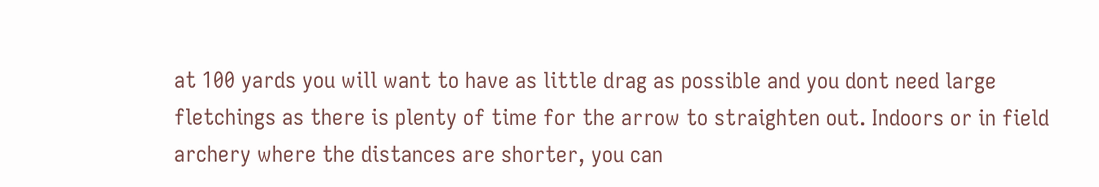at 100 yards you will want to have as little drag as possible and you dont need large fletchings as there is plenty of time for the arrow to straighten out. Indoors or in field archery where the distances are shorter, you can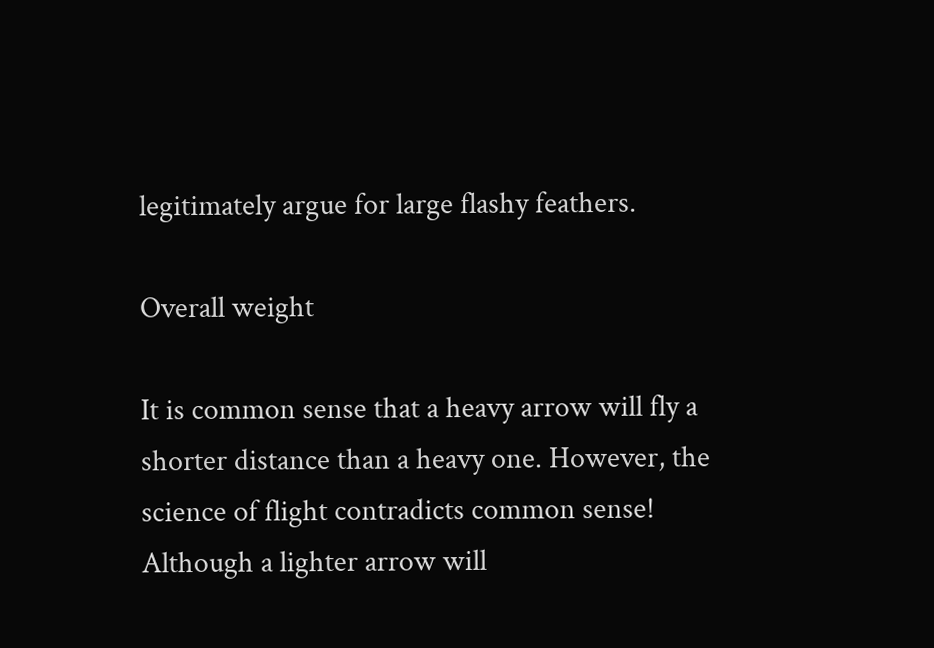legitimately argue for large flashy feathers.

Overall weight

It is common sense that a heavy arrow will fly a shorter distance than a heavy one. However, the science of flight contradicts common sense! Although a lighter arrow will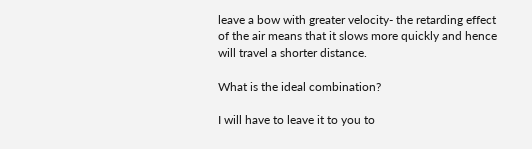leave a bow with greater velocity- the retarding effect of the air means that it slows more quickly and hence will travel a shorter distance.

What is the ideal combination?

I will have to leave it to you to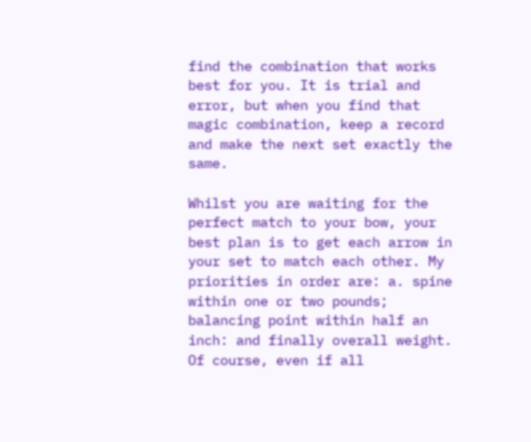find the combination that works best for you. It is trial and error, but when you find that magic combination, keep a record and make the next set exactly the same.

Whilst you are waiting for the perfect match to your bow, your best plan is to get each arrow in your set to match each other. My priorities in order are: a. spine within one or two pounds; balancing point within half an inch: and finally overall weight. Of course, even if all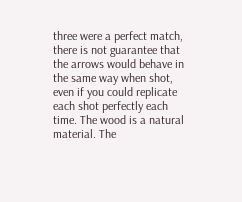three were a perfect match, there is not guarantee that the arrows would behave in the same way when shot, even if you could replicate each shot perfectly each time. The wood is a natural material. The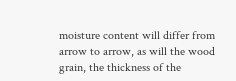moisture content will differ from arrow to arrow, as will the wood grain, the thickness of the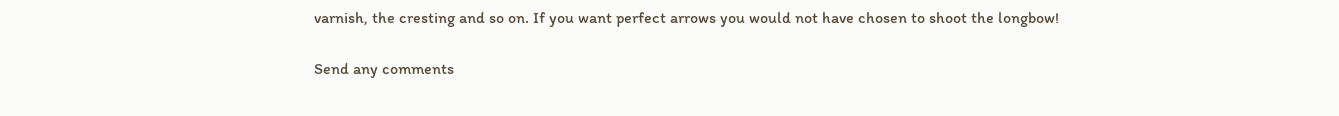varnish, the cresting and so on. If you want perfect arrows you would not have chosen to shoot the longbow!

Send any comments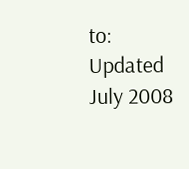to:
Updated July 2008